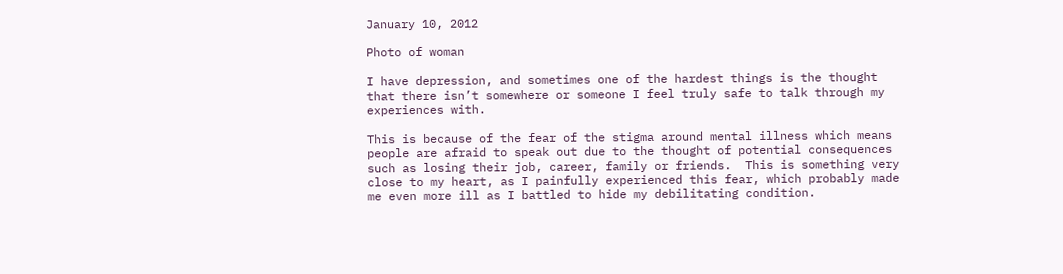January 10, 2012

Photo of woman

I have depression, and sometimes one of the hardest things is the thought that there isn’t somewhere or someone I feel truly safe to talk through my experiences with.

This is because of the fear of the stigma around mental illness which means people are afraid to speak out due to the thought of potential consequences such as losing their job, career, family or friends.  This is something very close to my heart, as I painfully experienced this fear, which probably made me even more ill as I battled to hide my debilitating condition.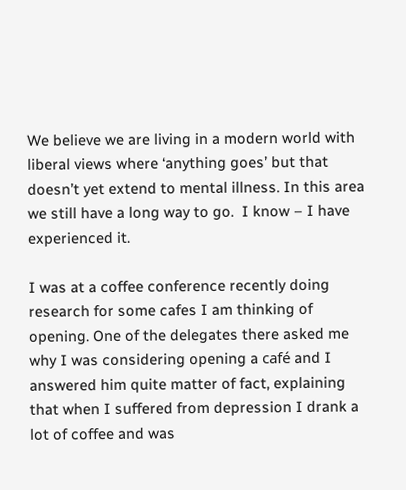We believe we are living in a modern world with liberal views where ‘anything goes’ but that doesn’t yet extend to mental illness. In this area we still have a long way to go.  I know – I have experienced it.

I was at a coffee conference recently doing research for some cafes I am thinking of opening. One of the delegates there asked me why I was considering opening a café and I answered him quite matter of fact, explaining that when I suffered from depression I drank a lot of coffee and was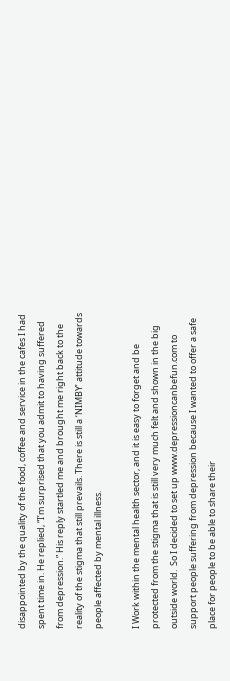disappointed by the quality of the food, coffee and service in the cafes I had spent time in. He replied, “I’m surprised that you admit to having suffered from depression.” His reply startled me and brought me right back to the reality of the stigma that still prevails. There is still a ‘NIMBY’ attitude towards people affected by mental illness.

I Work within the mental health sector, and it is easy to forget and be protected from the stigma that is still very much felt and shown in the big outside world.  So I decided to set up www.depressioncanbefun.com to support people suffering from depression because I wanted to offer a safe place for people to be able to share their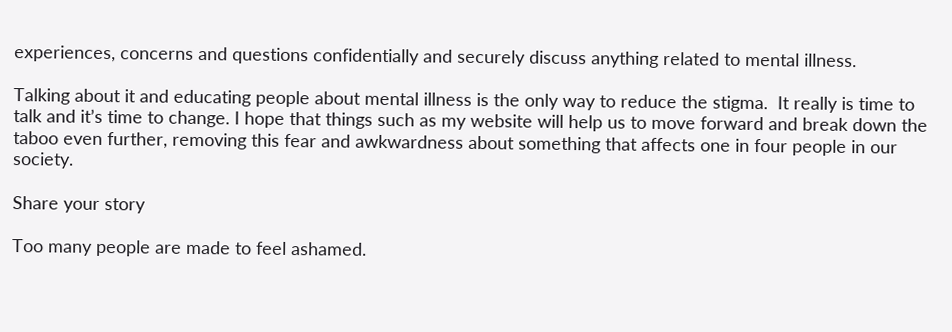experiences, concerns and questions confidentially and securely discuss anything related to mental illness.

Talking about it and educating people about mental illness is the only way to reduce the stigma.  It really is time to talk and it’s time to change. I hope that things such as my website will help us to move forward and break down the taboo even further, removing this fear and awkwardness about something that affects one in four people in our society.

Share your story

Too many people are made to feel ashamed.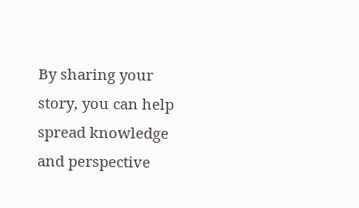By sharing your story, you can help spread knowledge and perspective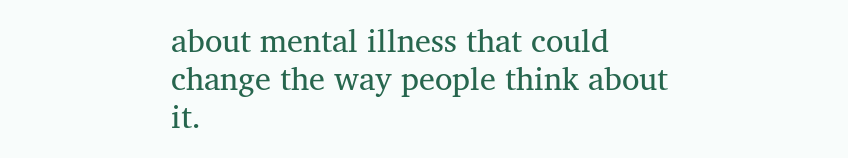about mental illness that could change the way people think about it.